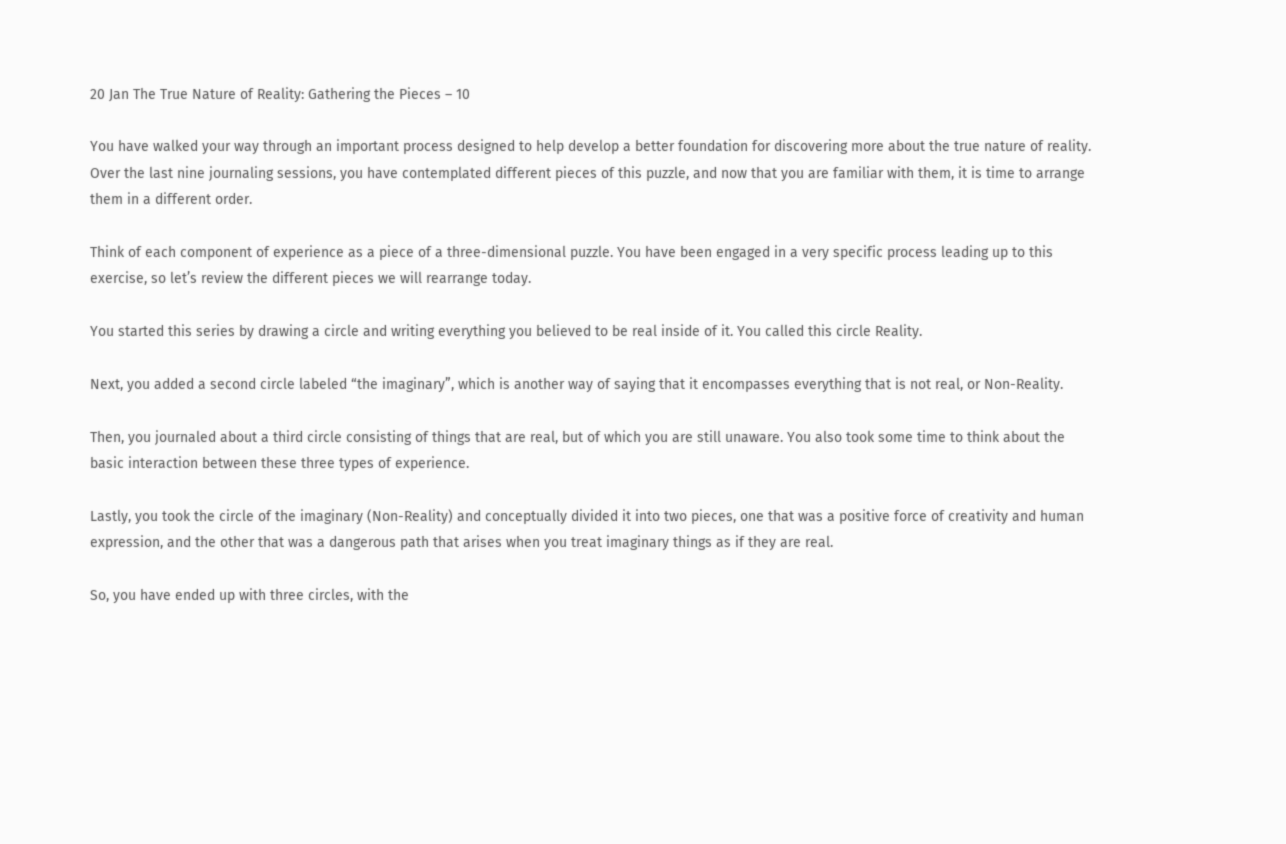20 Jan The True Nature of Reality: Gathering the Pieces – 10

You have walked your way through an important process designed to help develop a better foundation for discovering more about the true nature of reality. Over the last nine journaling sessions, you have contemplated different pieces of this puzzle, and now that you are familiar with them, it is time to arrange them in a different order.

Think of each component of experience as a piece of a three-dimensional puzzle. You have been engaged in a very specific process leading up to this exercise, so let’s review the different pieces we will rearrange today.

You started this series by drawing a circle and writing everything you believed to be real inside of it. You called this circle Reality.

Next, you added a second circle labeled “the imaginary”, which is another way of saying that it encompasses everything that is not real, or Non-Reality.

Then, you journaled about a third circle consisting of things that are real, but of which you are still unaware. You also took some time to think about the basic interaction between these three types of experience.

Lastly, you took the circle of the imaginary (Non-Reality) and conceptually divided it into two pieces, one that was a positive force of creativity and human expression, and the other that was a dangerous path that arises when you treat imaginary things as if they are real.

So, you have ended up with three circles, with the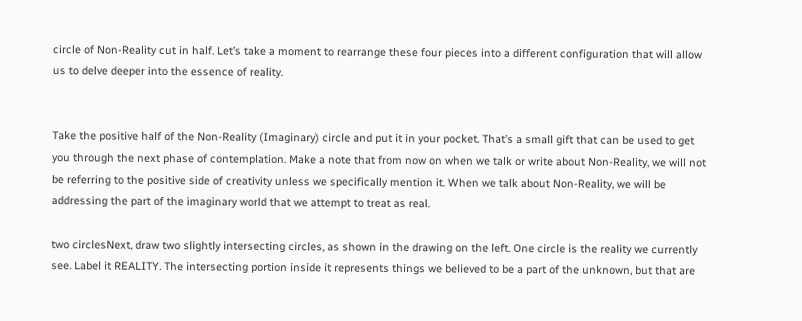circle of Non-Reality cut in half. Let’s take a moment to rearrange these four pieces into a different configuration that will allow us to delve deeper into the essence of reality.


Take the positive half of the Non-Reality (Imaginary) circle and put it in your pocket. That’s a small gift that can be used to get you through the next phase of contemplation. Make a note that from now on when we talk or write about Non-Reality, we will not be referring to the positive side of creativity unless we specifically mention it. When we talk about Non-Reality, we will be addressing the part of the imaginary world that we attempt to treat as real.

two circlesNext, draw two slightly intersecting circles, as shown in the drawing on the left. One circle is the reality we currently see. Label it REALITY. The intersecting portion inside it represents things we believed to be a part of the unknown, but that are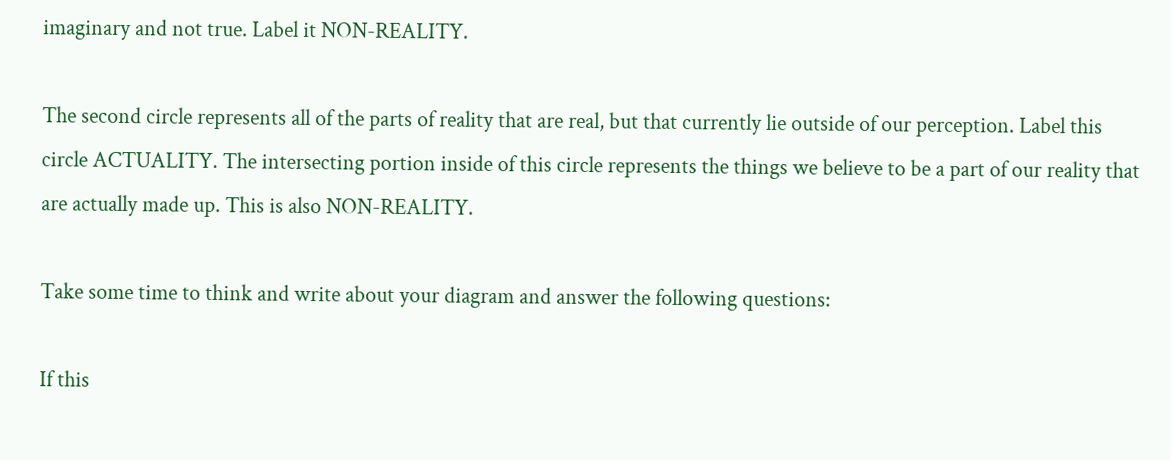imaginary and not true. Label it NON-REALITY.

The second circle represents all of the parts of reality that are real, but that currently lie outside of our perception. Label this circle ACTUALITY. The intersecting portion inside of this circle represents the things we believe to be a part of our reality that are actually made up. This is also NON-REALITY.

Take some time to think and write about your diagram and answer the following questions:

If this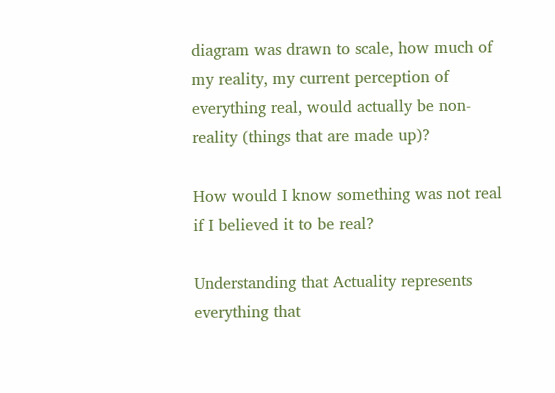diagram was drawn to scale, how much of my reality, my current perception of everything real, would actually be non-reality (things that are made up)?

How would I know something was not real if I believed it to be real?

Understanding that Actuality represents everything that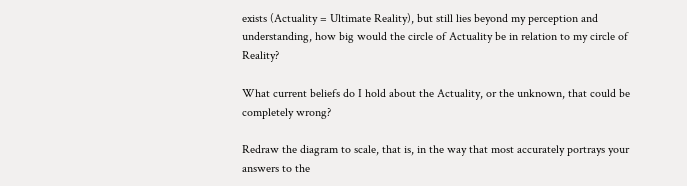exists (Actuality = Ultimate Reality), but still lies beyond my perception and understanding, how big would the circle of Actuality be in relation to my circle of Reality?

What current beliefs do I hold about the Actuality, or the unknown, that could be completely wrong?

Redraw the diagram to scale, that is, in the way that most accurately portrays your answers to the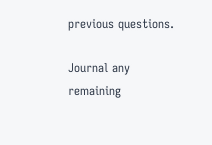previous questions.

Journal any remaining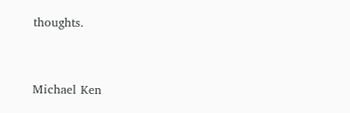thoughts.


Michael Ken